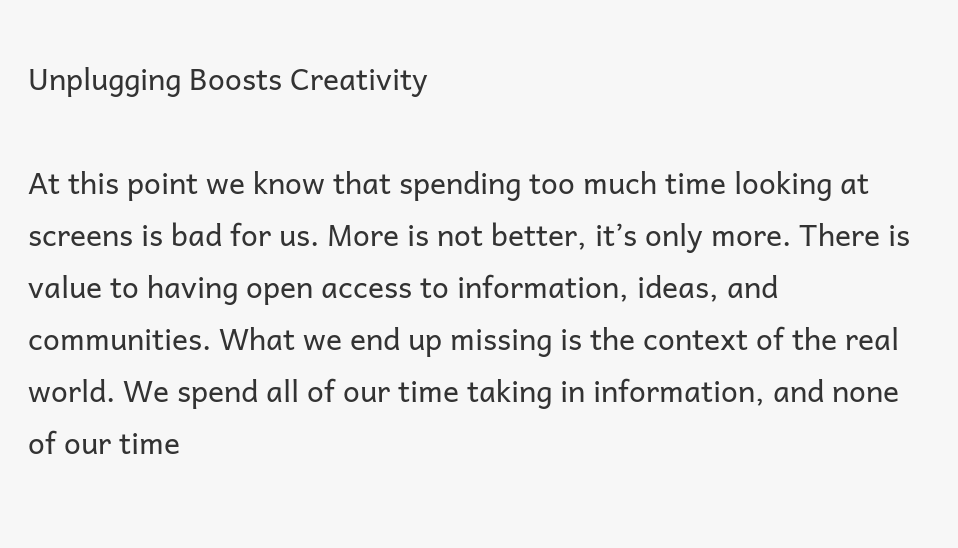Unplugging Boosts Creativity

At this point we know that spending too much time looking at screens is bad for us. More is not better, it’s only more. There is value to having open access to information, ideas, and communities. What we end up missing is the context of the real world. We spend all of our time taking in information, and none of our time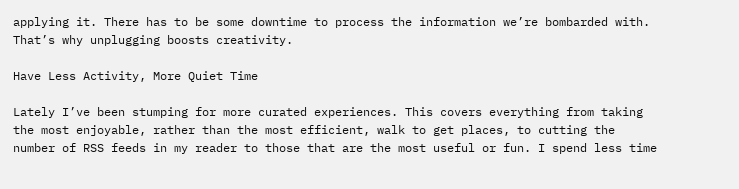applying it. There has to be some downtime to process the information we’re bombarded with. That’s why unplugging boosts creativity.

Have Less Activity, More Quiet Time

Lately I’ve been stumping for more curated experiences. This covers everything from taking the most enjoyable, rather than the most efficient, walk to get places, to cutting the number of RSS feeds in my reader to those that are the most useful or fun. I spend less time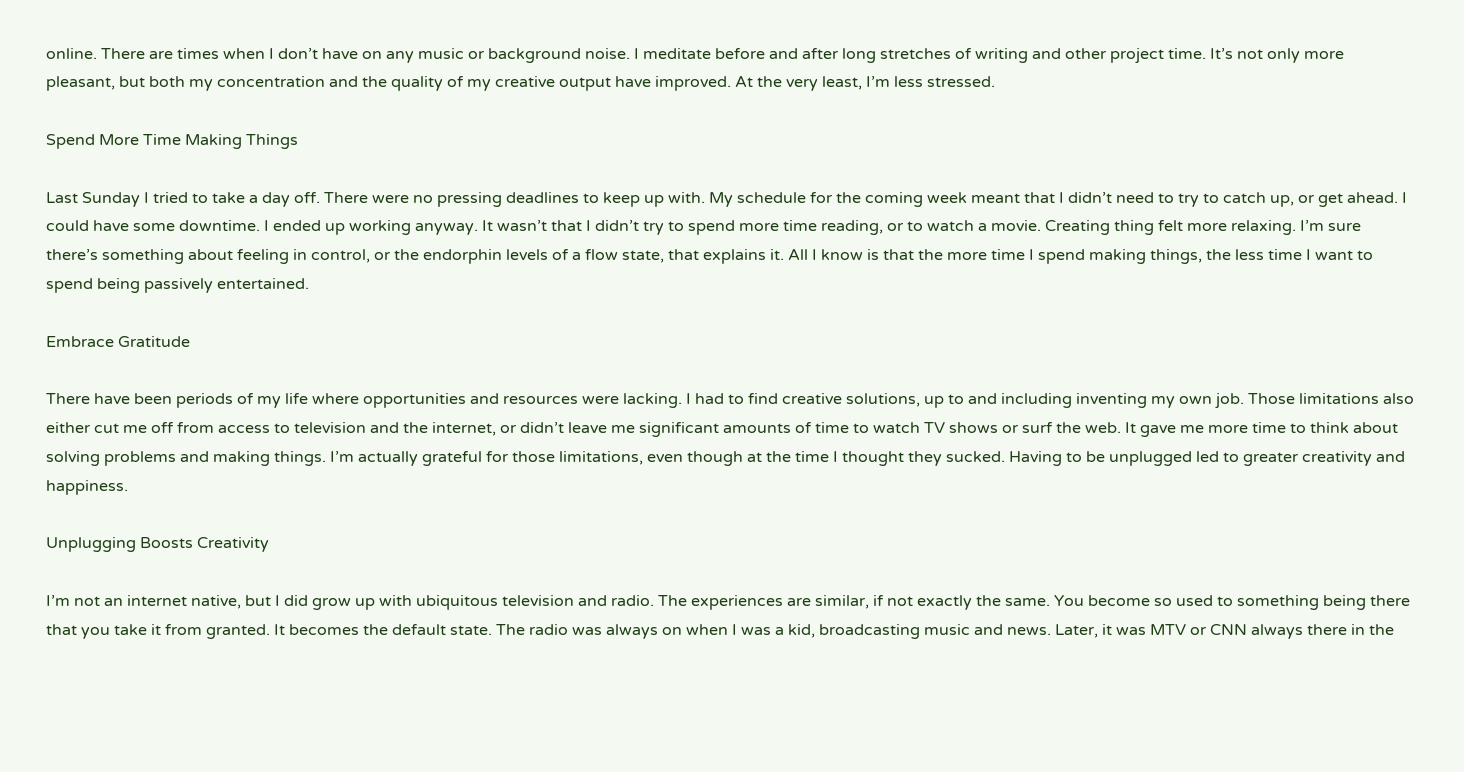online. There are times when I don’t have on any music or background noise. I meditate before and after long stretches of writing and other project time. It’s not only more pleasant, but both my concentration and the quality of my creative output have improved. At the very least, I’m less stressed.

Spend More Time Making Things

Last Sunday I tried to take a day off. There were no pressing deadlines to keep up with. My schedule for the coming week meant that I didn’t need to try to catch up, or get ahead. I could have some downtime. I ended up working anyway. It wasn’t that I didn’t try to spend more time reading, or to watch a movie. Creating thing felt more relaxing. I’m sure there’s something about feeling in control, or the endorphin levels of a flow state, that explains it. All I know is that the more time I spend making things, the less time I want to spend being passively entertained.

Embrace Gratitude

There have been periods of my life where opportunities and resources were lacking. I had to find creative solutions, up to and including inventing my own job. Those limitations also either cut me off from access to television and the internet, or didn’t leave me significant amounts of time to watch TV shows or surf the web. It gave me more time to think about solving problems and making things. I’m actually grateful for those limitations, even though at the time I thought they sucked. Having to be unplugged led to greater creativity and happiness.

Unplugging Boosts Creativity

I’m not an internet native, but I did grow up with ubiquitous television and radio. The experiences are similar, if not exactly the same. You become so used to something being there that you take it from granted. It becomes the default state. The radio was always on when I was a kid, broadcasting music and news. Later, it was MTV or CNN always there in the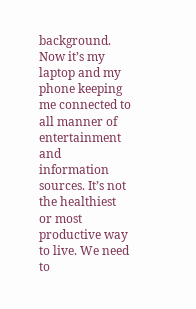background. Now it’s my laptop and my phone keeping me connected to all manner of entertainment and information sources. It’s not the healthiest or most productive way to live. We need to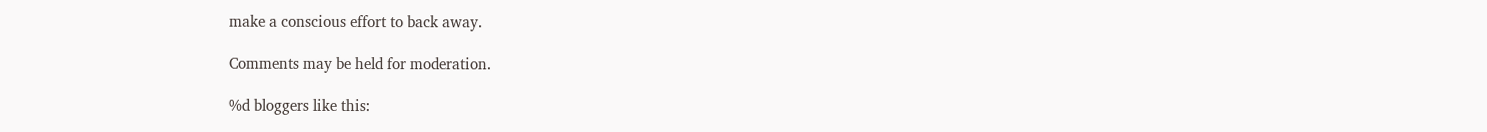make a conscious effort to back away.

Comments may be held for moderation.

%d bloggers like this: